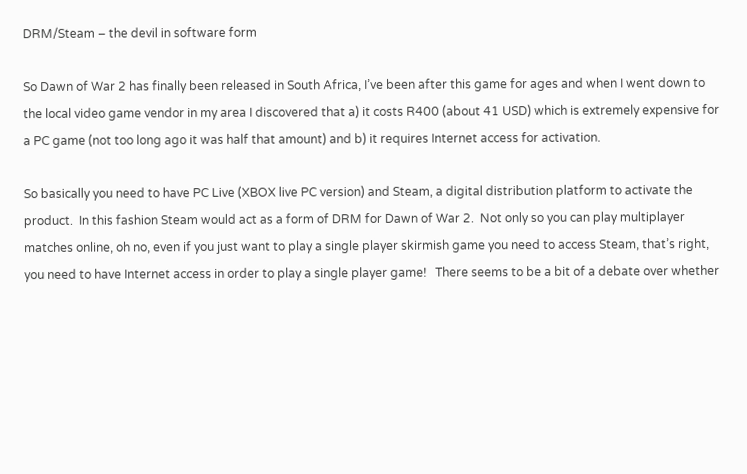DRM/Steam – the devil in software form

So Dawn of War 2 has finally been released in South Africa, I’ve been after this game for ages and when I went down to the local video game vendor in my area I discovered that a) it costs R400 (about 41 USD) which is extremely expensive for a PC game (not too long ago it was half that amount) and b) it requires Internet access for activation.

So basically you need to have PC Live (XBOX live PC version) and Steam, a digital distribution platform to activate the product.  In this fashion Steam would act as a form of DRM for Dawn of War 2.  Not only so you can play multiplayer matches online, oh no, even if you just want to play a single player skirmish game you need to access Steam, that’s right, you need to have Internet access in order to play a single player game!   There seems to be a bit of a debate over whether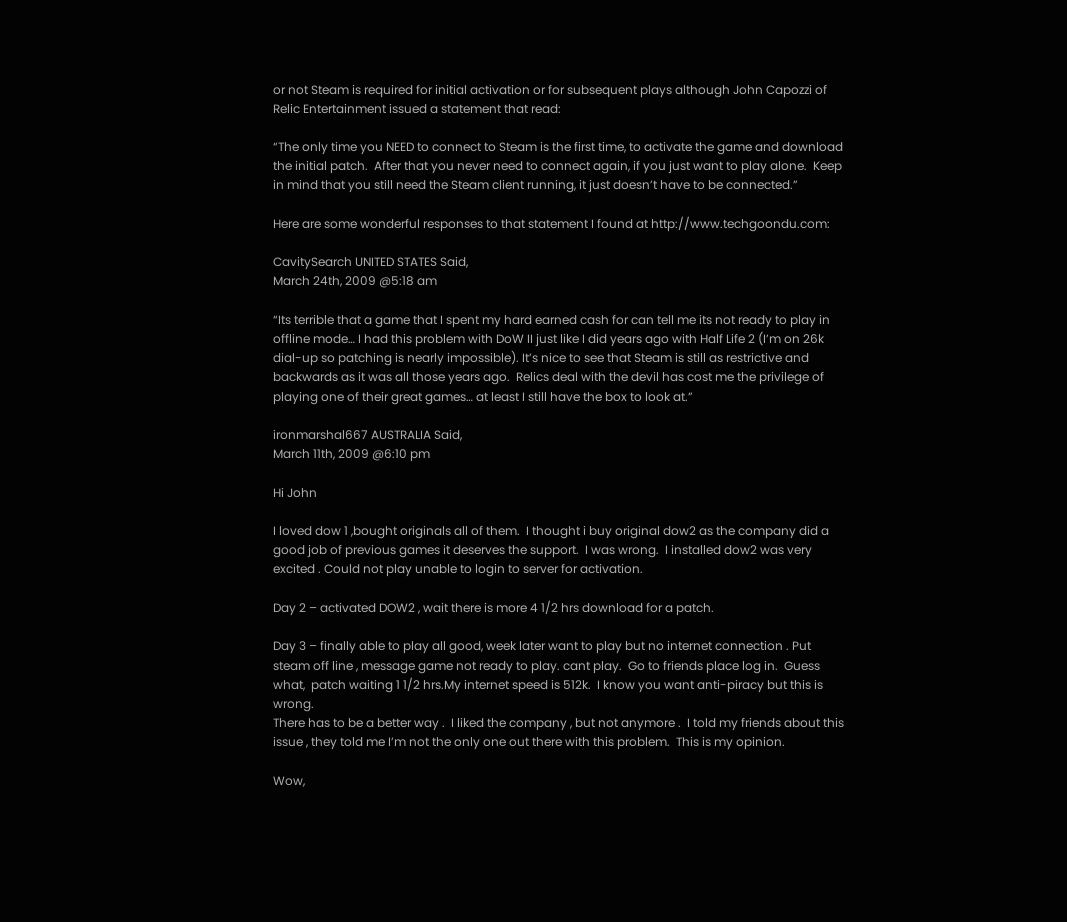or not Steam is required for initial activation or for subsequent plays although John Capozzi of Relic Entertainment issued a statement that read:

“The only time you NEED to connect to Steam is the first time, to activate the game and download the initial patch.  After that you never need to connect again, if you just want to play alone.  Keep in mind that you still need the Steam client running, it just doesn’t have to be connected.”

Here are some wonderful responses to that statement I found at http://www.techgoondu.com:

CavitySearch UNITED STATES Said,
March 24th, 2009 @5:18 am

“Its terrible that a game that I spent my hard earned cash for can tell me its not ready to play in offline mode… I had this problem with DoW II just like I did years ago with Half Life 2 (I’m on 26k dial-up so patching is nearly impossible). It’s nice to see that Steam is still as restrictive and backwards as it was all those years ago.  Relics deal with the devil has cost me the privilege of playing one of their great games… at least I still have the box to look at.”

ironmarshal667 AUSTRALIA Said,
March 11th, 2009 @6:10 pm

Hi John

I loved dow 1 ,bought originals all of them.  I thought i buy original dow2 as the company did a good job of previous games it deserves the support.  I was wrong.  I installed dow2 was very excited . Could not play unable to login to server for activation.

Day 2 – activated DOW2 , wait there is more 4 1/2 hrs download for a patch.

Day 3 – finally able to play all good, week later want to play but no internet connection . Put steam off line , message game not ready to play. cant play.  Go to friends place log in.  Guess what,  patch waiting 1 1/2 hrs.My internet speed is 512k.  I know you want anti-piracy but this is wrong.
There has to be a better way .  I liked the company , but not anymore .  I told my friends about this issue , they told me I’m not the only one out there with this problem.  This is my opinion.

Wow,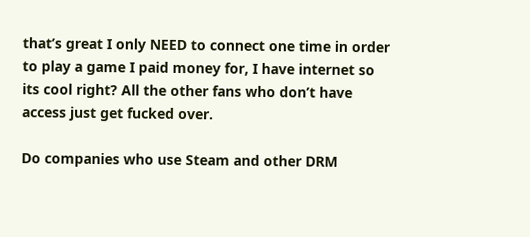that’s great I only NEED to connect one time in order to play a game I paid money for, I have internet so its cool right? All the other fans who don’t have access just get fucked over.

Do companies who use Steam and other DRM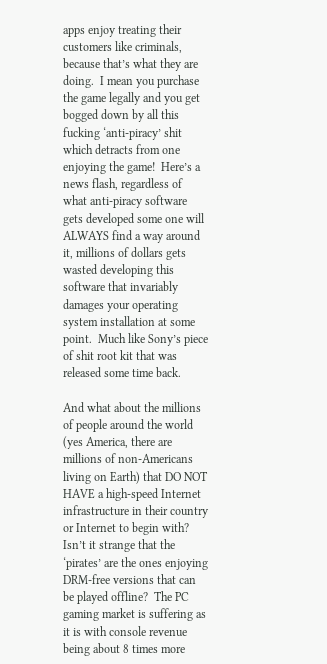apps enjoy treating their customers like criminals, because that’s what they are doing.  I mean you purchase the game legally and you get bogged down by all this fucking ‘anti-piracy’ shit which detracts from one enjoying the game!  Here’s a news flash, regardless of what anti-piracy software gets developed some one will ALWAYS find a way around it, millions of dollars gets wasted developing this software that invariably damages your operating system installation at some point.  Much like Sony’s piece of shit root kit that was released some time back.

And what about the millions of people around the world (yes America, there are millions of non-Americans living on Earth) that DO NOT HAVE a high-speed Internet infrastructure in their country or Internet to begin with?  Isn’t it strange that the ‘pirates’ are the ones enjoying DRM-free versions that can be played offline?  The PC gaming market is suffering as it is with console revenue being about 8 times more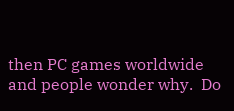then PC games worldwide and people wonder why.  Do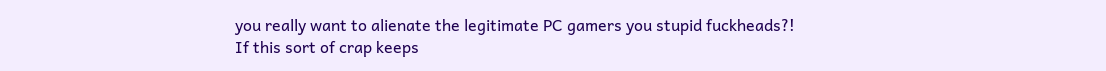you really want to alienate the legitimate PC gamers you stupid fuckheads?!  If this sort of crap keeps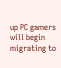up PC gamers will begin migrating to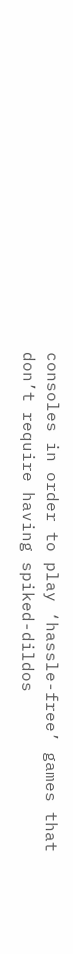consoles in order to play ‘hassle-free’ games that don’t require having spiked-dildos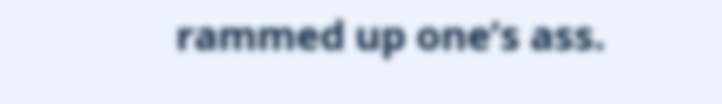rammed up one’s ass.